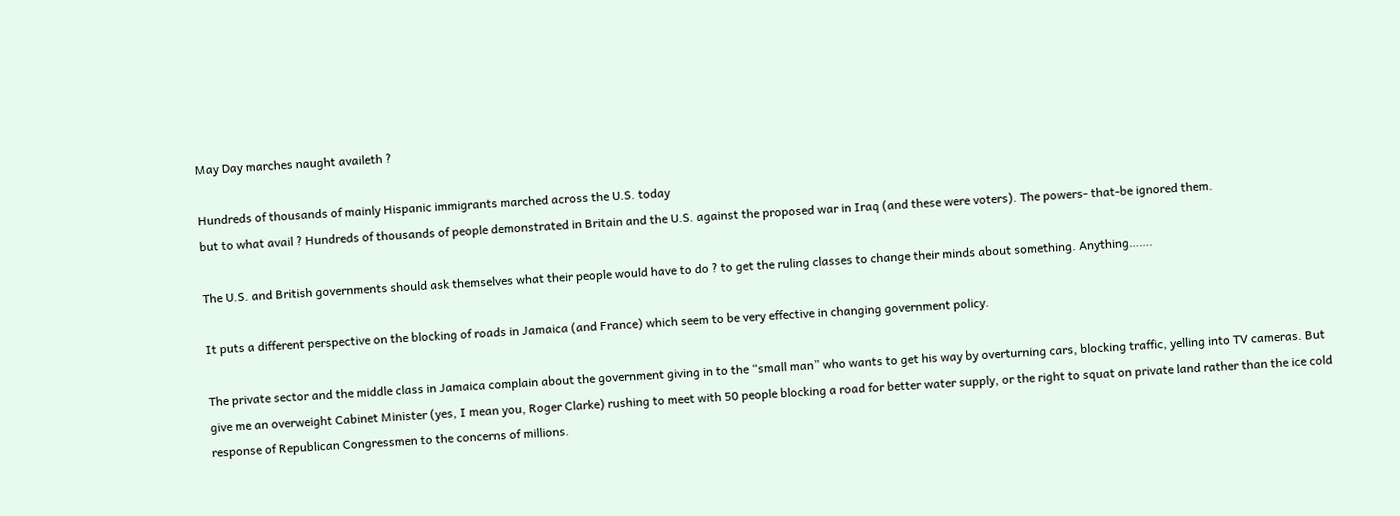May Day marches naught availeth ?

Hundreds of thousands of mainly Hispanic immigrants marched across the U.S. today
but to what avail ? Hundreds of thousands of people demonstrated in Britain and the U.S. against the proposed war in Iraq (and these were voters). The powers- that-be ignored them.

The U.S. and British governments should ask themselves what their people would have to do ? to get the ruling classes to change their minds about something. Anything…….

It puts a different perspective on the blocking of roads in Jamaica (and France) which seem to be very effective in changing government policy.

The private sector and the middle class in Jamaica complain about the government giving in to the “small man” who wants to get his way by overturning cars, blocking traffic, yelling into TV cameras. But give me an overweight Cabinet Minister (yes, I mean you, Roger Clarke) rushing to meet with 50 people blocking a road for better water supply, or the right to squat on private land rather than the ice cold response of Republican Congressmen to the concerns of millions.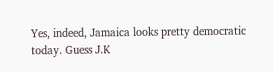Yes, indeed, Jamaica looks pretty democratic today. Guess J.K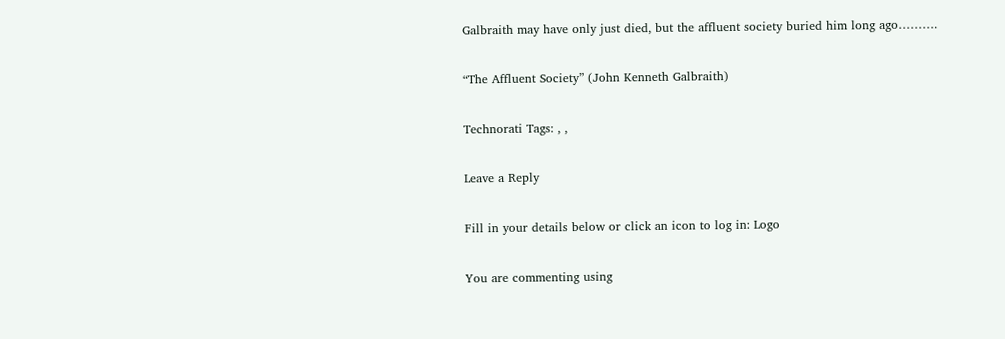Galbraith may have only just died, but the affluent society buried him long ago……….

“The Affluent Society” (John Kenneth Galbraith)

Technorati Tags: , ,

Leave a Reply

Fill in your details below or click an icon to log in: Logo

You are commenting using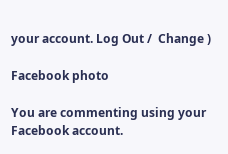your account. Log Out /  Change )

Facebook photo

You are commenting using your Facebook account.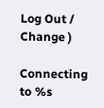Log Out /  Change )

Connecting to %s